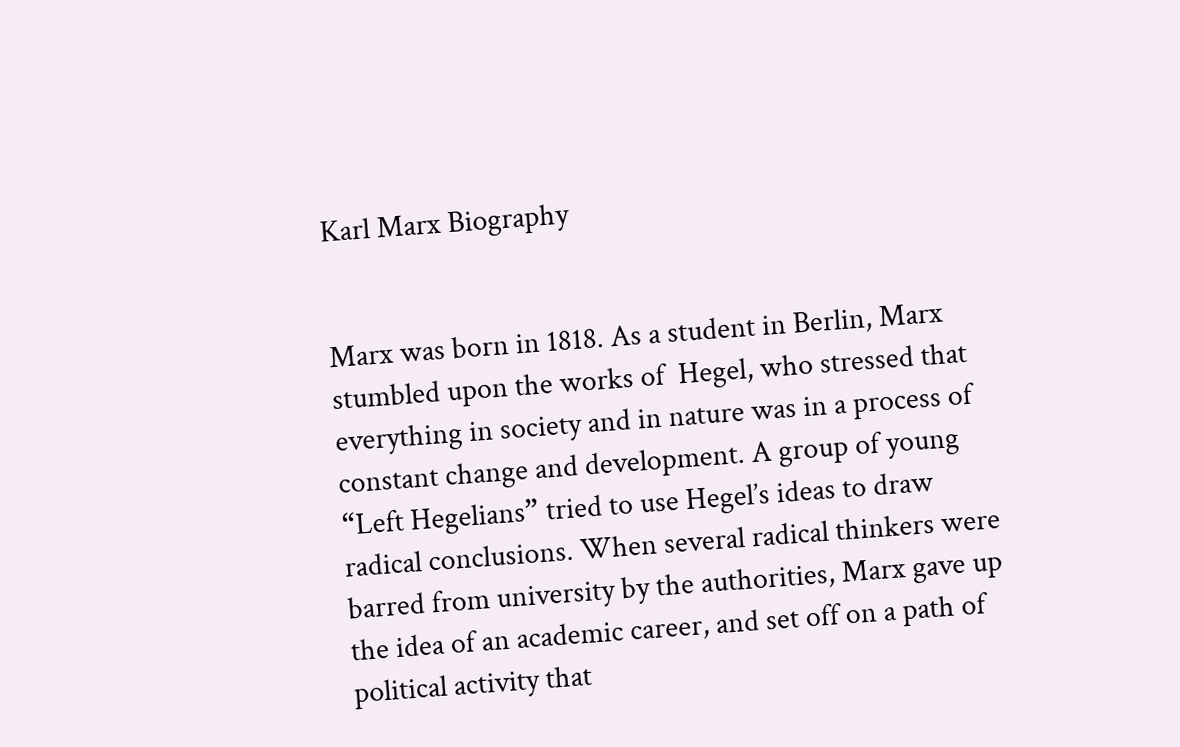Karl Marx Biography


Marx was born in 1818. As a student in Berlin, Marx stumbled upon the works of  Hegel, who stressed that everything in society and in nature was in a process of constant change and development. A group of young “Left Hegelians” tried to use Hegel’s ideas to draw radical conclusions. When several radical thinkers were barred from university by the authorities, Marx gave up the idea of an academic career, and set off on a path of political activity that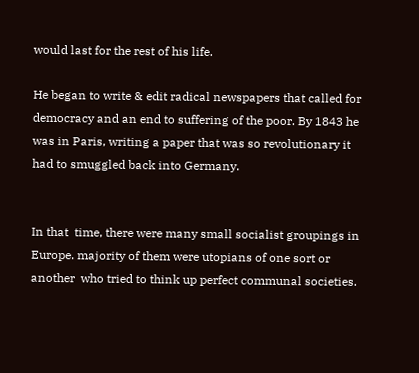would last for the rest of his life.

He began to write & edit radical newspapers that called for democracy and an end to suffering of the poor. By 1843 he was in Paris, writing a paper that was so revolutionary it had to smuggled back into Germany.


In that  time, there were many small socialist groupings in Europe. majority of them were utopians of one sort or another  who tried to think up perfect communal societies.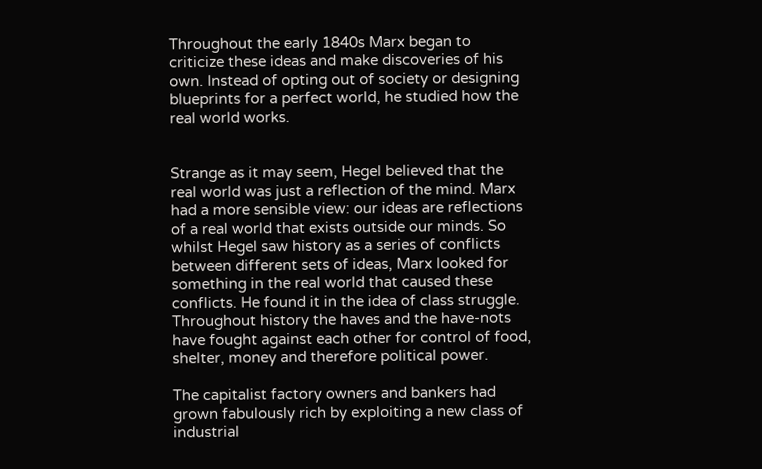Throughout the early 1840s Marx began to criticize these ideas and make discoveries of his own. Instead of opting out of society or designing blueprints for a perfect world, he studied how the real world works.


Strange as it may seem, Hegel believed that the real world was just a reflection of the mind. Marx had a more sensible view: our ideas are reflections of a real world that exists outside our minds. So whilst Hegel saw history as a series of conflicts between different sets of ideas, Marx looked for something in the real world that caused these conflicts. He found it in the idea of class struggle. Throughout history the haves and the have-nots have fought against each other for control of food, shelter, money and therefore political power.

The capitalist factory owners and bankers had grown fabulously rich by exploiting a new class of industrial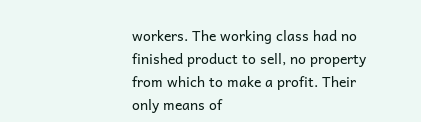workers. The working class had no finished product to sell, no property from which to make a profit. Their only means of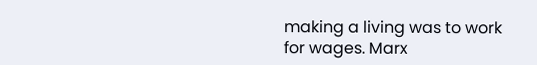making a living was to work for wages. Marx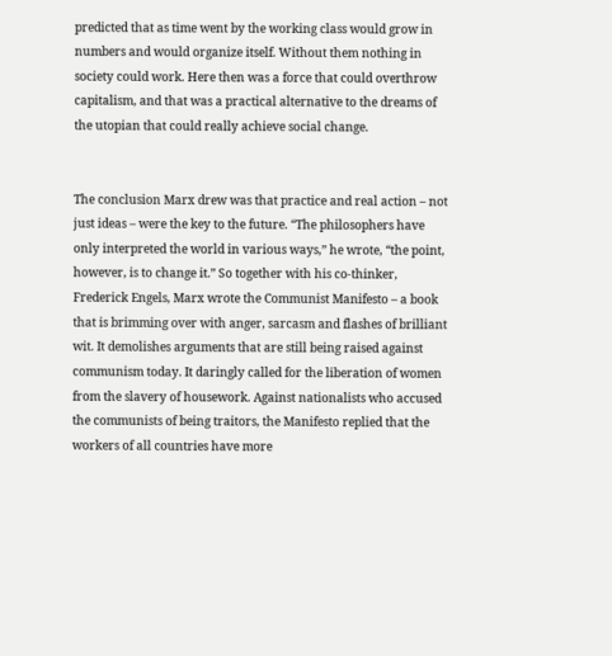predicted that as time went by the working class would grow in numbers and would organize itself. Without them nothing in society could work. Here then was a force that could overthrow capitalism, and that was a practical alternative to the dreams of the utopian that could really achieve social change.


The conclusion Marx drew was that practice and real action – not just ideas – were the key to the future. “The philosophers have only interpreted the world in various ways,” he wrote, “the point, however, is to change it.” So together with his co-thinker, Frederick Engels, Marx wrote the Communist Manifesto – a book that is brimming over with anger, sarcasm and flashes of brilliant wit. It demolishes arguments that are still being raised against communism today. It daringly called for the liberation of women from the slavery of housework. Against nationalists who accused the communists of being traitors, the Manifesto replied that the workers of all countries have more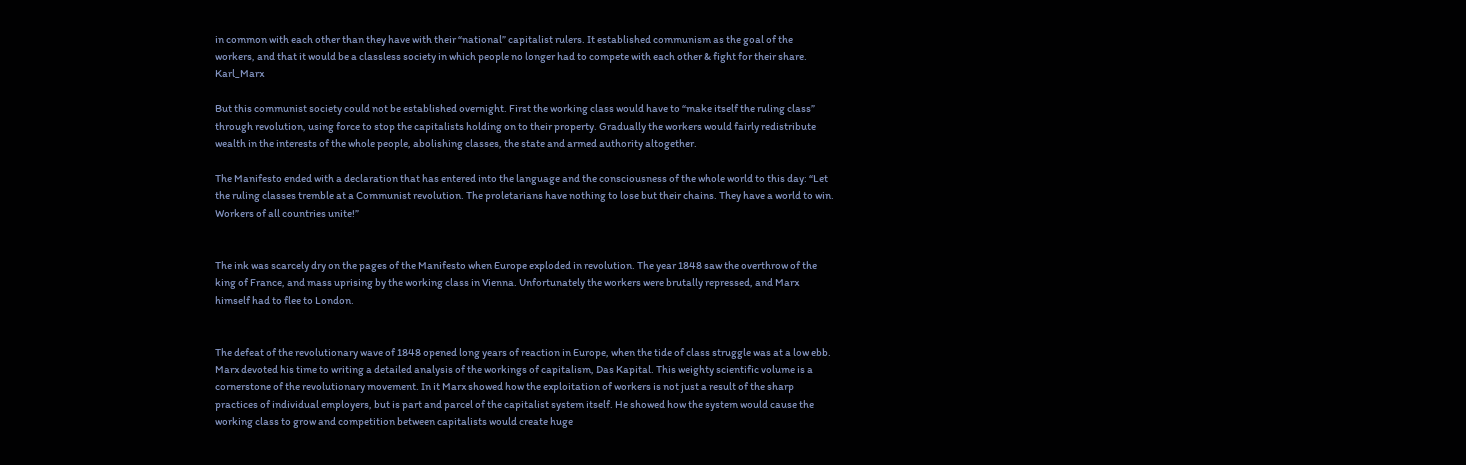in common with each other than they have with their “national” capitalist rulers. It established communism as the goal of the workers, and that it would be a classless society in which people no longer had to compete with each other & fight for their share. Karl_Marx

But this communist society could not be established overnight. First the working class would have to “make itself the ruling class” through revolution, using force to stop the capitalists holding on to their property. Gradually the workers would fairly redistribute wealth in the interests of the whole people, abolishing classes, the state and armed authority altogether.

The Manifesto ended with a declaration that has entered into the language and the consciousness of the whole world to this day: “Let the ruling classes tremble at a Communist revolution. The proletarians have nothing to lose but their chains. They have a world to win. Workers of all countries unite!”


The ink was scarcely dry on the pages of the Manifesto when Europe exploded in revolution. The year 1848 saw the overthrow of the king of France, and mass uprising by the working class in Vienna. Unfortunately the workers were brutally repressed, and Marx himself had to flee to London.


The defeat of the revolutionary wave of 1848 opened long years of reaction in Europe, when the tide of class struggle was at a low ebb. Marx devoted his time to writing a detailed analysis of the workings of capitalism, Das Kapital. This weighty scientific volume is a cornerstone of the revolutionary movement. In it Marx showed how the exploitation of workers is not just a result of the sharp practices of individual employers, but is part and parcel of the capitalist system itself. He showed how the system would cause the working class to grow and competition between capitalists would create huge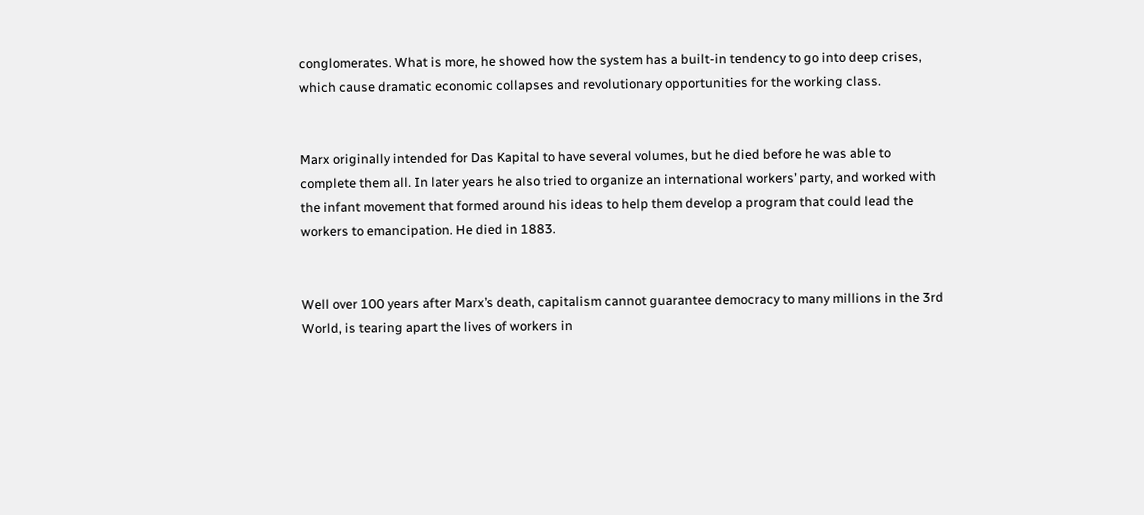conglomerates. What is more, he showed how the system has a built-in tendency to go into deep crises, which cause dramatic economic collapses and revolutionary opportunities for the working class.


Marx originally intended for Das Kapital to have several volumes, but he died before he was able to complete them all. In later years he also tried to organize an international workers’ party, and worked with the infant movement that formed around his ideas to help them develop a program that could lead the workers to emancipation. He died in 1883.


Well over 100 years after Marx’s death, capitalism cannot guarantee democracy to many millions in the 3rd World, is tearing apart the lives of workers in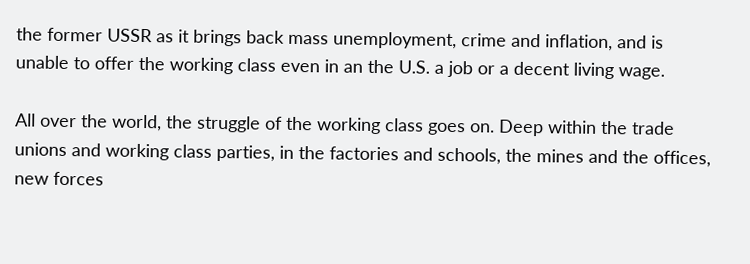the former USSR as it brings back mass unemployment, crime and inflation, and is unable to offer the working class even in an the U.S. a job or a decent living wage.

All over the world, the struggle of the working class goes on. Deep within the trade unions and working class parties, in the factories and schools, the mines and the offices, new forces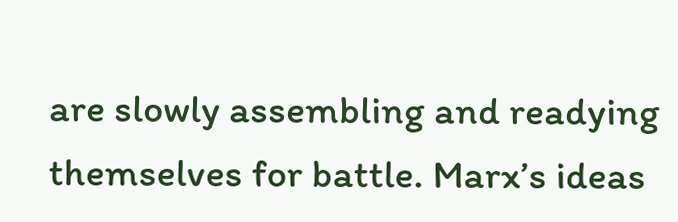are slowly assembling and readying themselves for battle. Marx’s ideas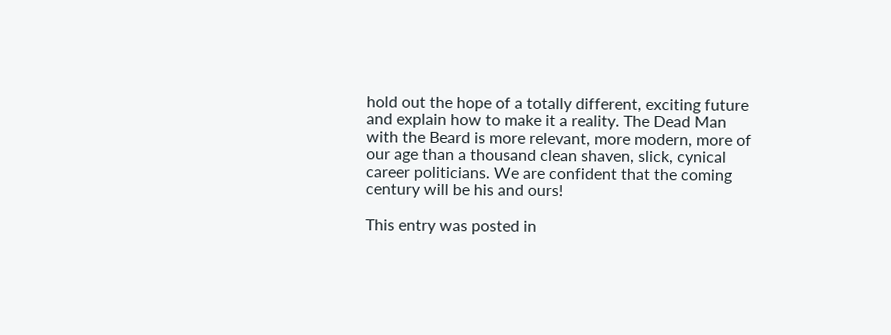hold out the hope of a totally different, exciting future and explain how to make it a reality. The Dead Man with the Beard is more relevant, more modern, more of our age than a thousand clean shaven, slick, cynical career politicians. We are confident that the coming century will be his and ours!

This entry was posted in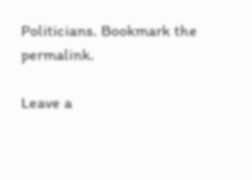Politicians. Bookmark the permalink.

Leave a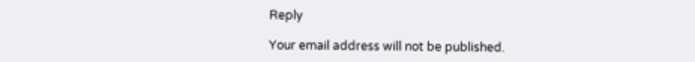Reply

Your email address will not be published.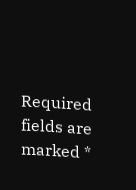Required fields are marked *